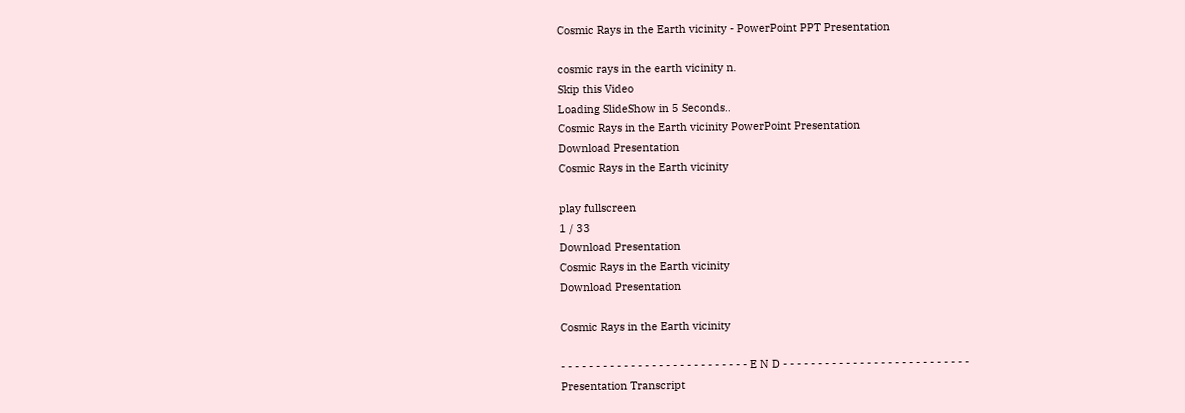Cosmic Rays in the Earth vicinity - PowerPoint PPT Presentation

cosmic rays in the earth vicinity n.
Skip this Video
Loading SlideShow in 5 Seconds..
Cosmic Rays in the Earth vicinity PowerPoint Presentation
Download Presentation
Cosmic Rays in the Earth vicinity

play fullscreen
1 / 33
Download Presentation
Cosmic Rays in the Earth vicinity
Download Presentation

Cosmic Rays in the Earth vicinity

- - - - - - - - - - - - - - - - - - - - - - - - - - - E N D - - - - - - - - - - - - - - - - - - - - - - - - - - -
Presentation Transcript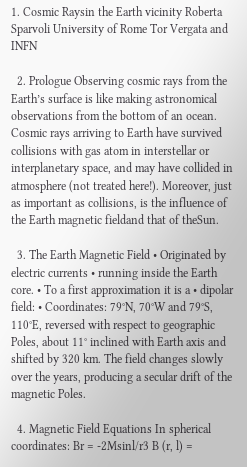1. Cosmic Raysin the Earth vicinity Roberta Sparvoli University of Rome Tor Vergata and INFN

  2. Prologue Observing cosmic rays from the Earth’s surface is like making astronomical observations from the bottom of an ocean. Cosmic rays arriving to Earth have survived collisions with gas atom in interstellar or interplanetary space, and may have collided in atmosphere (not treated here!). Moreover, just as important as collisions, is the influence of the Earth magnetic fieldand that of theSun.

  3. The Earth Magnetic Field • Originated by electric currents • running inside the Earth core. • To a first approximation it is a • dipolar field: • Coordinates: 79°N, 70°W and 79°S, 110°E, reversed with respect to geographic Poles, about 11° inclined with Earth axis and shifted by 320 km. The field changes slowly over the years, producing a secular drift of the magnetic Poles.

  4. Magnetic Field Equations In spherical coordinates: Br = -2Msinl/r3 B (r, l) =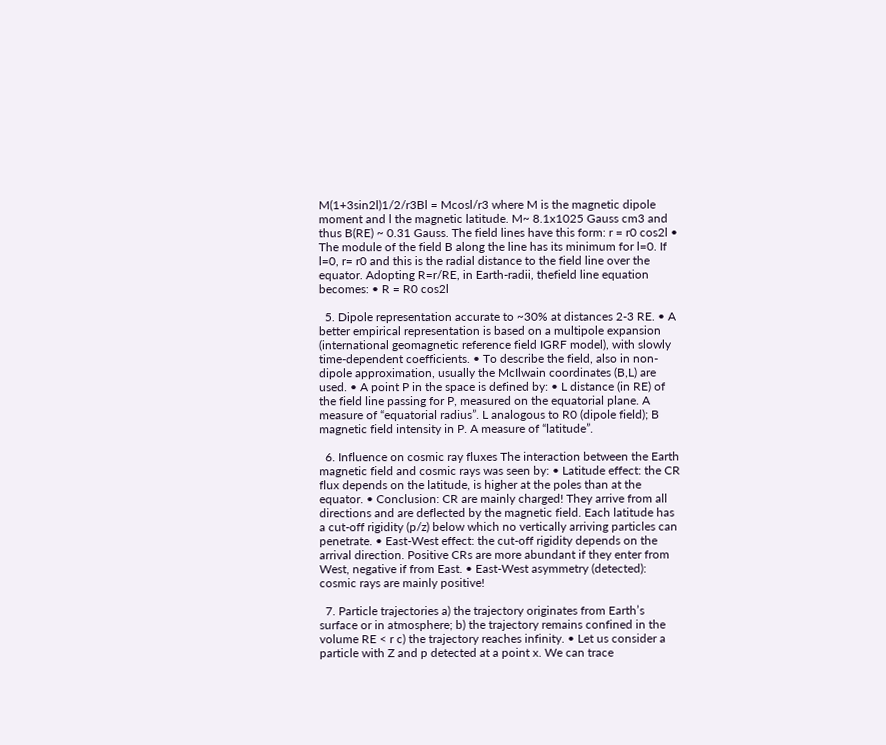M(1+3sin2l)1/2/r3Bl = Mcosl/r3 where M is the magnetic dipole moment and l the magnetic latitude. M~ 8.1x1025 Gauss cm3 and thus B(RE) ~ 0.31 Gauss. The field lines have this form: r = r0 cos2l • The module of the field B along the line has its minimum for l=0. If l=0, r= r0 and this is the radial distance to the field line over the equator. Adopting R=r/RE, in Earth-radii, thefield line equation becomes: • R = R0 cos2l

  5. Dipole representation accurate to ~30% at distances 2-3 RE. • A better empirical representation is based on a multipole expansion (international geomagnetic reference field IGRF model), with slowly time-dependent coefficients. • To describe the field, also in non-dipole approximation, usually the McIlwain coordinates (B,L) are used. • A point P in the space is defined by: • L distance (in RE) of the field line passing for P, measured on the equatorial plane. A measure of “equatorial radius”. L analogous to R0 (dipole field); B magnetic field intensity in P. A measure of “latitude”.

  6. Influence on cosmic ray fluxes The interaction between the Earth magnetic field and cosmic rays was seen by: • Latitude effect: the CR flux depends on the latitude, is higher at the poles than at the equator. • Conclusion: CR are mainly charged! They arrive from all directions and are deflected by the magnetic field. Each latitude has a cut-off rigidity (p/z) below which no vertically arriving particles can penetrate. • East-West effect: the cut-off rigidity depends on the arrival direction. Positive CRs are more abundant if they enter from West, negative if from East. • East-West asymmetry (detected): cosmic rays are mainly positive!

  7. Particle trajectories a) the trajectory originates from Earth’s surface or in atmosphere; b) the trajectory remains confined in the volume RE < r c) the trajectory reaches infinity. • Let us consider a particle with Z and p detected at a point x. We can trace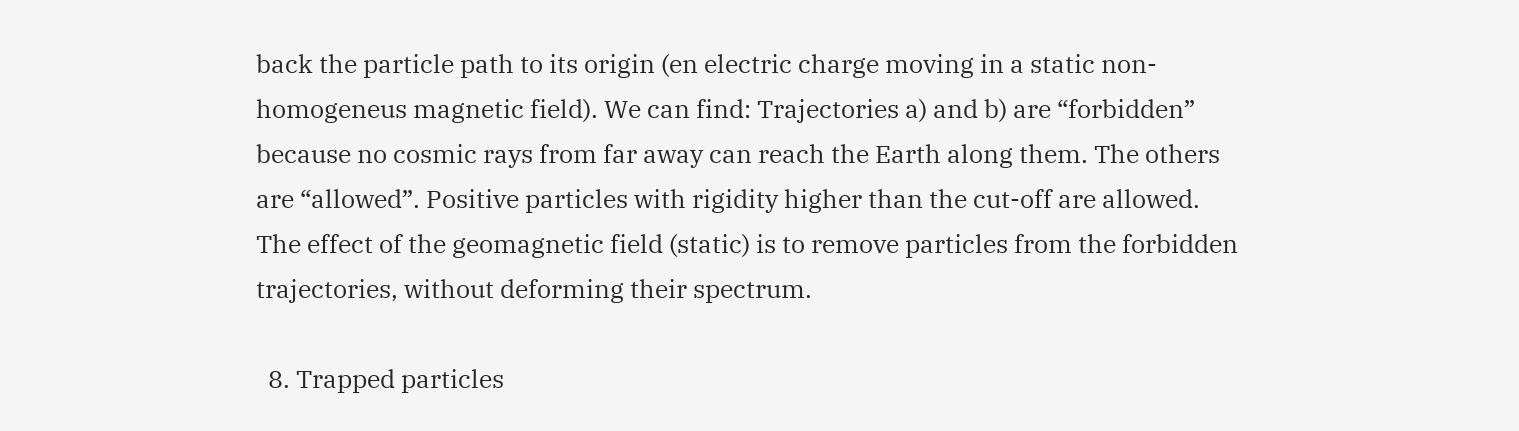back the particle path to its origin (en electric charge moving in a static non-homogeneus magnetic field). We can find: Trajectories a) and b) are “forbidden” because no cosmic rays from far away can reach the Earth along them. The others are “allowed”. Positive particles with rigidity higher than the cut-off are allowed. The effect of the geomagnetic field (static) is to remove particles from the forbidden trajectories, without deforming their spectrum.

  8. Trapped particles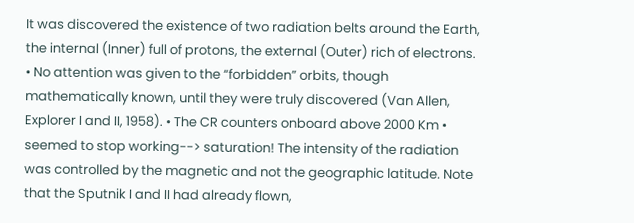It was discovered the existence of two radiation belts around the Earth, the internal (Inner) full of protons, the external (Outer) rich of electrons. • No attention was given to the “forbidden” orbits, though mathematically known, until they were truly discovered (Van Allen, Explorer I and II, 1958). • The CR counters onboard above 2000 Km • seemed to stop working--> saturation! The intensity of the radiation was controlled by the magnetic and not the geographic latitude. Note that the Sputnik I and II had already flown,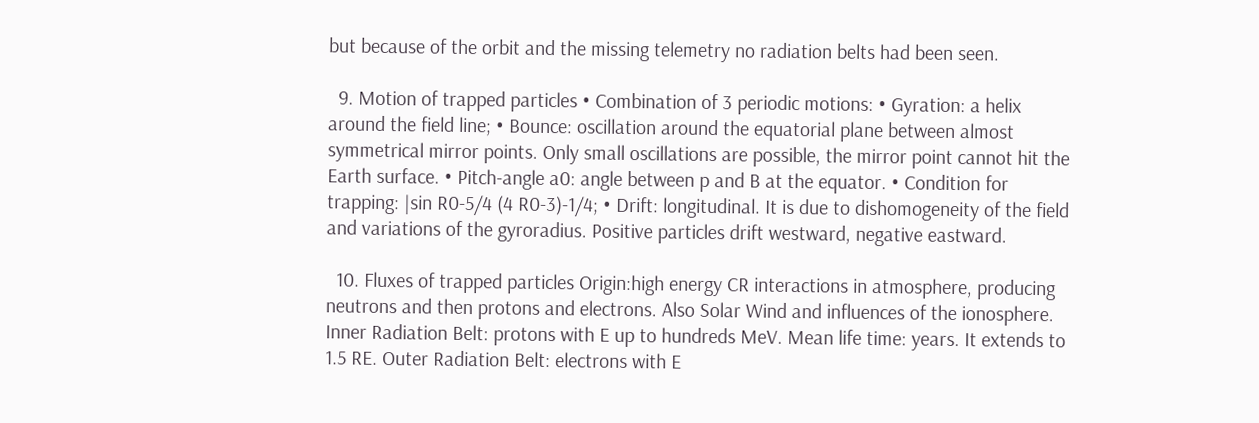but because of the orbit and the missing telemetry no radiation belts had been seen.

  9. Motion of trapped particles • Combination of 3 periodic motions: • Gyration: a helix around the field line; • Bounce: oscillation around the equatorial plane between almost symmetrical mirror points. Only small oscillations are possible, the mirror point cannot hit the Earth surface. • Pitch-angle a0: angle between p and B at the equator. • Condition for trapping: |sin R0-5/4 (4 R0-3)-1/4; • Drift: longitudinal. It is due to dishomogeneity of the field and variations of the gyroradius. Positive particles drift westward, negative eastward.

  10. Fluxes of trapped particles Origin:high energy CR interactions in atmosphere, producing neutrons and then protons and electrons. Also Solar Wind and influences of the ionosphere. Inner Radiation Belt: protons with E up to hundreds MeV. Mean life time: years. It extends to 1.5 RE. Outer Radiation Belt: electrons with E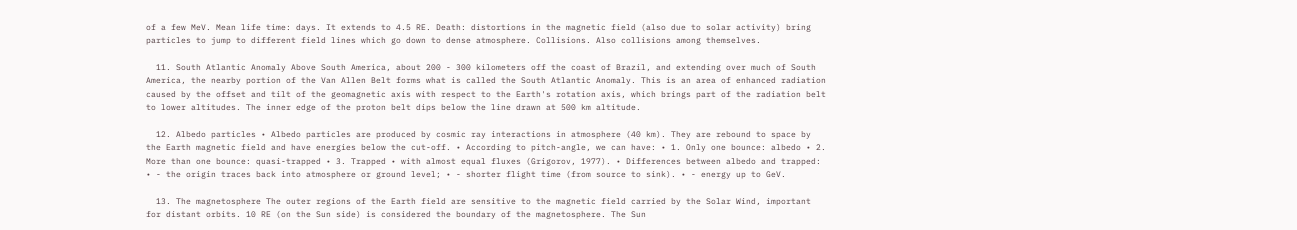of a few MeV. Mean life time: days. It extends to 4.5 RE. Death: distortions in the magnetic field (also due to solar activity) bring particles to jump to different field lines which go down to dense atmosphere. Collisions. Also collisions among themselves.

  11. South Atlantic Anomaly Above South America, about 200 - 300 kilometers off the coast of Brazil, and extending over much of South America, the nearby portion of the Van Allen Belt forms what is called the South Atlantic Anomaly. This is an area of enhanced radiation caused by the offset and tilt of the geomagnetic axis with respect to the Earth's rotation axis, which brings part of the radiation belt to lower altitudes. The inner edge of the proton belt dips below the line drawn at 500 km altitude.

  12. Albedo particles • Albedo particles are produced by cosmic ray interactions in atmosphere (40 km). They are rebound to space by the Earth magnetic field and have energies below the cut-off. • According to pitch-angle, we can have: • 1. Only one bounce: albedo • 2. More than one bounce: quasi-trapped • 3. Trapped • with almost equal fluxes (Grigorov, 1977). • Differences between albedo and trapped: • - the origin traces back into atmosphere or ground level; • - shorter flight time (from source to sink). • - energy up to GeV.

  13. The magnetosphere The outer regions of the Earth field are sensitive to the magnetic field carried by the Solar Wind, important for distant orbits. 10 RE (on the Sun side) is considered the boundary of the magnetosphere. The Sun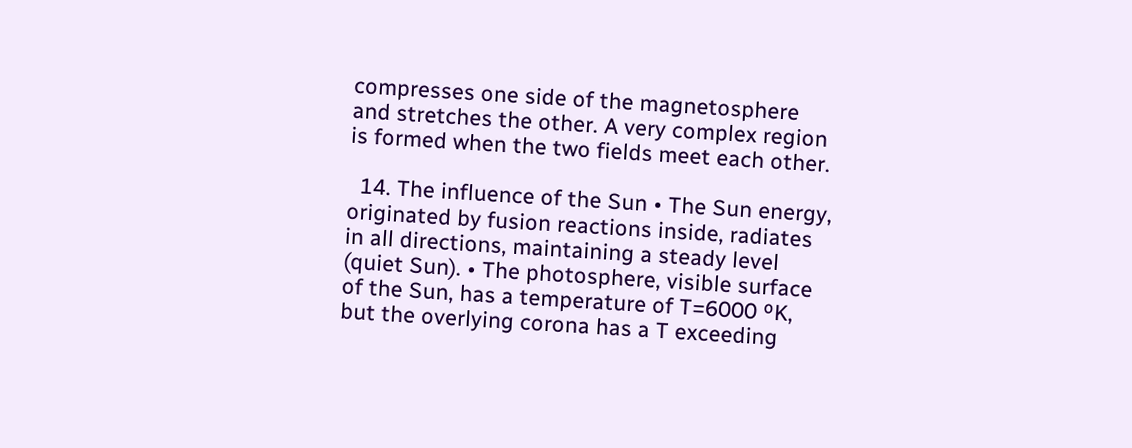compresses one side of the magnetosphere and stretches the other. A very complex region is formed when the two fields meet each other.

  14. The influence of the Sun • The Sun energy, originated by fusion reactions inside, radiates in all directions, maintaining a steady level (quiet Sun). • The photosphere, visible surface of the Sun, has a temperature of T=6000 ºK, but the overlying corona has a T exceeding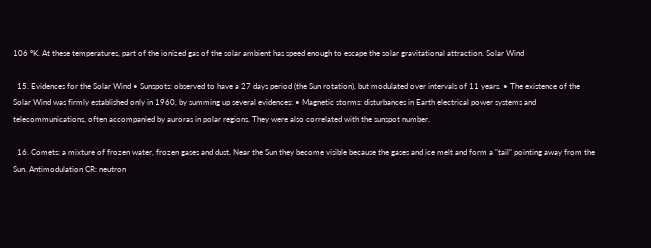106 ºK. At these temperatures, part of the ionized gas of the solar ambient has speed enough to escape the solar gravitational attraction. Solar Wind

  15. Evidences for the Solar Wind • Sunspots: observed to have a 27 days period (the Sun rotation), but modulated over intervals of 11 years. • The existence of the Solar Wind was firmly established only in 1960, by summing up several evidences: • Magnetic storms: disturbances in Earth electrical power systems and telecommunications, often accompanied by auroras in polar regions. They were also correlated with the sunspot number.

  16. Comets: a mixture of frozen water, frozen gases and dust. Near the Sun they become visible because the gases and ice melt and form a "tail" pointing away from the Sun. Antimodulation CR: neutron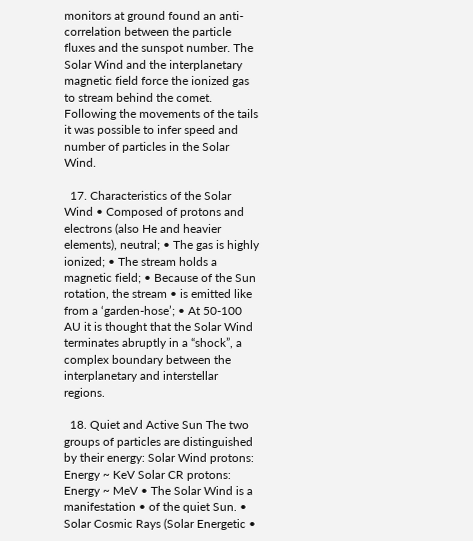monitors at ground found an anti-correlation between the particle fluxes and the sunspot number. The Solar Wind and the interplanetary magnetic field force the ionized gas to stream behind the comet. Following the movements of the tails it was possible to infer speed and number of particles in the Solar Wind.

  17. Characteristics of the Solar Wind • Composed of protons and electrons (also He and heavier elements), neutral; • The gas is highly ionized; • The stream holds a magnetic field; • Because of the Sun rotation, the stream • is emitted like from a ‘garden-hose’; • At 50-100 AU it is thought that the Solar Wind terminates abruptly in a “shock”, a complex boundary between the interplanetary and interstellar regions.

  18. Quiet and Active Sun The two groups of particles are distinguished by their energy: Solar Wind protons: Energy ~ KeV Solar CR protons: Energy ~ MeV • The Solar Wind is a manifestation • of the quiet Sun. • Solar Cosmic Rays (Solar Energetic •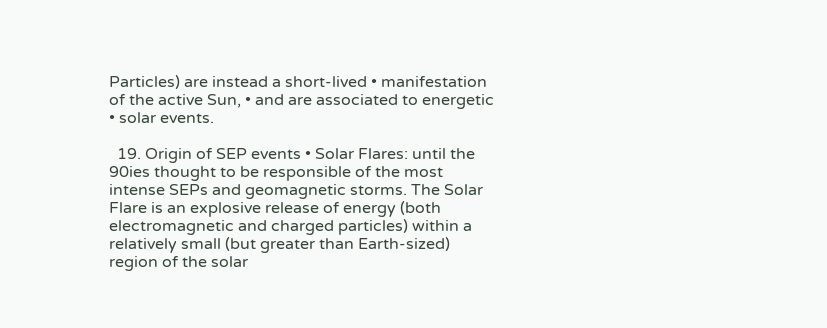Particles) are instead a short-lived • manifestation of the active Sun, • and are associated to energetic • solar events.

  19. Origin of SEP events • Solar Flares: until the 90ies thought to be responsible of the most intense SEPs and geomagnetic storms. The Solar Flare is an explosive release of energy (both electromagnetic and charged particles) within a relatively small (but greater than Earth-sized) region of the solar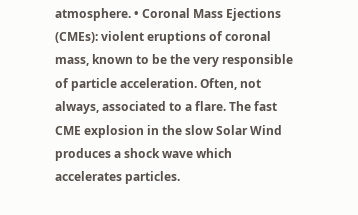atmosphere. • Coronal Mass Ejections (CMEs): violent eruptions of coronal mass, known to be the very responsible of particle acceleration. Often, not always, associated to a flare. The fast CME explosion in the slow Solar Wind produces a shock wave which accelerates particles.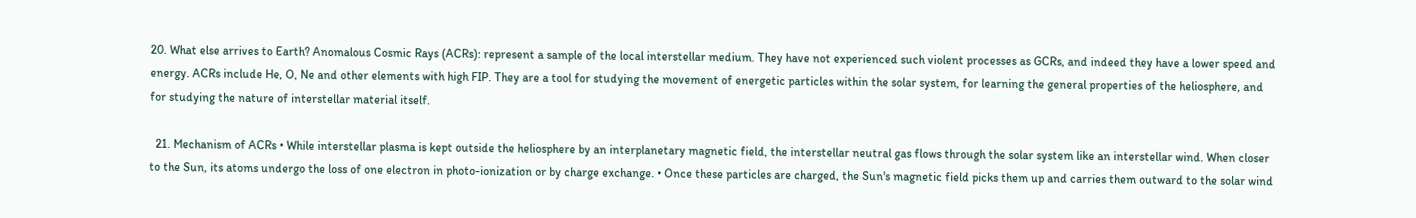20. What else arrives to Earth? Anomalous Cosmic Rays (ACRs): represent a sample of the local interstellar medium. They have not experienced such violent processes as GCRs, and indeed they have a lower speed and energy. ACRs include He, O, Ne and other elements with high FIP. They are a tool for studying the movement of energetic particles within the solar system, for learning the general properties of the heliosphere, and for studying the nature of interstellar material itself.

  21. Mechanism of ACRs • While interstellar plasma is kept outside the heliosphere by an interplanetary magnetic field, the interstellar neutral gas flows through the solar system like an interstellar wind. When closer to the Sun, its atoms undergo the loss of one electron in photo-ionization or by charge exchange. • Once these particles are charged, the Sun's magnetic field picks them up and carries them outward to the solar wind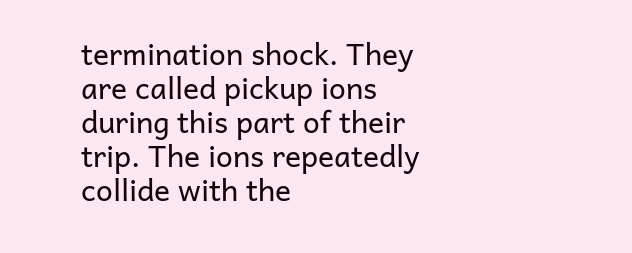termination shock. They are called pickup ions during this part of their trip. The ions repeatedly collide with the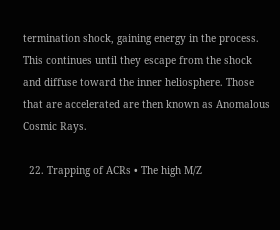termination shock, gaining energy in the process. This continues until they escape from the shock and diffuse toward the inner heliosphere. Those that are accelerated are then known as Anomalous Cosmic Rays.

  22. Trapping of ACRs • The high M/Z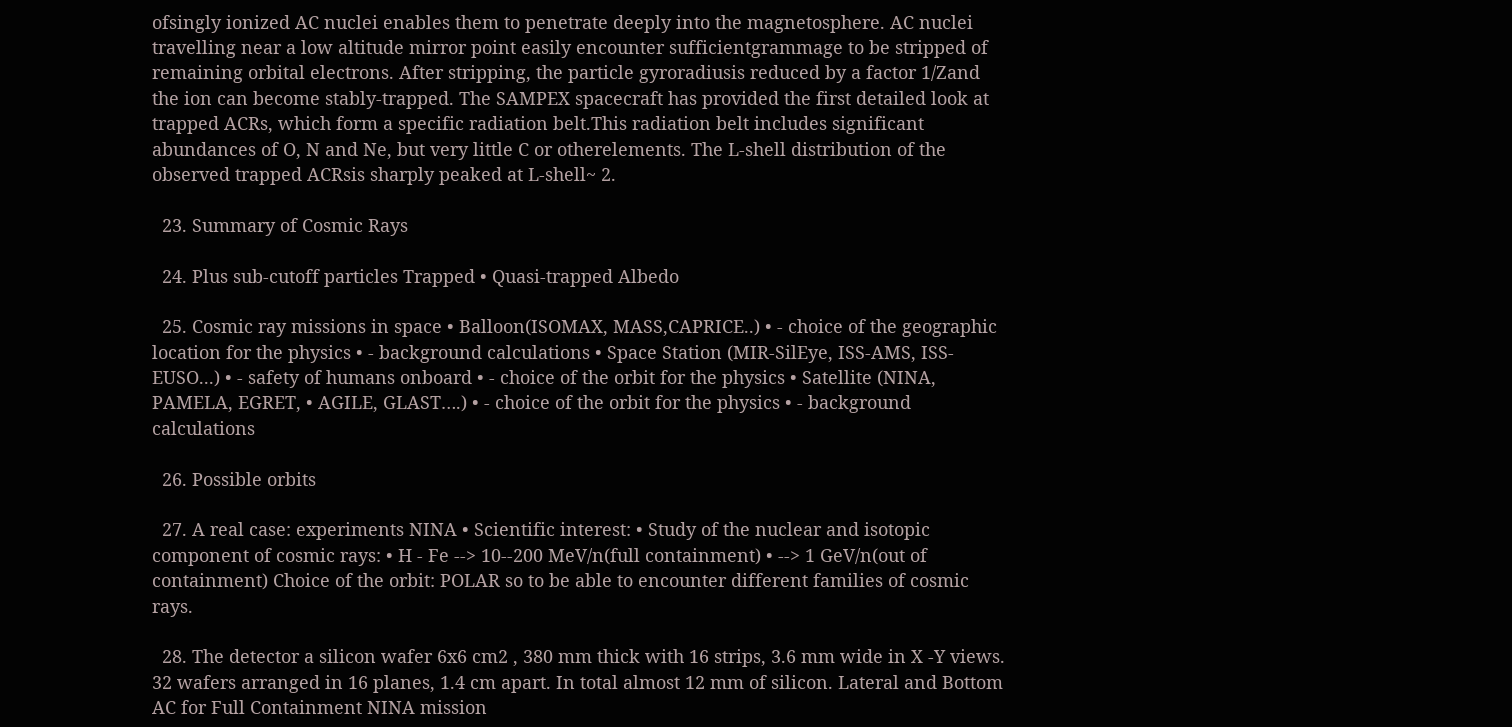ofsingly ionized AC nuclei enables them to penetrate deeply into the magnetosphere. AC nuclei travelling near a low altitude mirror point easily encounter sufficientgrammage to be stripped of remaining orbital electrons. After stripping, the particle gyroradiusis reduced by a factor 1/Zand the ion can become stably-trapped. The SAMPEX spacecraft has provided the first detailed look at trapped ACRs, which form a specific radiation belt.This radiation belt includes significant abundances of O, N and Ne, but very little C or otherelements. The L-shell distribution of the observed trapped ACRsis sharply peaked at L-shell~ 2.

  23. Summary of Cosmic Rays

  24. Plus sub-cutoff particles Trapped • Quasi-trapped Albedo

  25. Cosmic ray missions in space • Balloon(ISOMAX, MASS,CAPRICE..) • - choice of the geographic location for the physics • - background calculations • Space Station (MIR-SilEye, ISS-AMS, ISS-EUSO...) • - safety of humans onboard • - choice of the orbit for the physics • Satellite (NINA, PAMELA, EGRET, • AGILE, GLAST….) • - choice of the orbit for the physics • - background calculations

  26. Possible orbits

  27. A real case: experiments NINA • Scientific interest: • Study of the nuclear and isotopic component of cosmic rays: • H - Fe --> 10--200 MeV/n(full containment) • --> 1 GeV/n(out of containment) Choice of the orbit: POLAR so to be able to encounter different families of cosmic rays.

  28. The detector a silicon wafer 6x6 cm2 , 380 mm thick with 16 strips, 3.6 mm wide in X -Y views. 32 wafers arranged in 16 planes, 1.4 cm apart. In total almost 12 mm of silicon. Lateral and Bottom AC for Full Containment NINA mission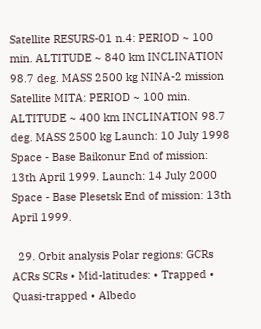Satellite RESURS-01 n.4: PERIOD ~ 100 min. ALTITUDE ~ 840 km INCLINATION 98.7 deg. MASS 2500 kg NINA-2 mission Satellite MITA: PERIOD ~ 100 min. ALTITUDE ~ 400 km INCLINATION 98.7 deg. MASS 2500 kg Launch: 10 July 1998 Space - Base Baikonur End of mission: 13th April 1999. Launch: 14 July 2000 Space - Base Plesetsk End of mission: 13th April 1999.

  29. Orbit analysis Polar regions: GCRs ACRs SCRs • Mid-latitudes: • Trapped • Quasi-trapped • Albedo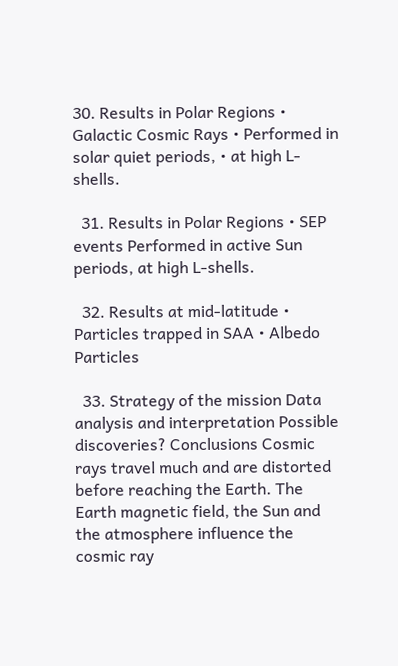30. Results in Polar Regions • Galactic Cosmic Rays • Performed in solar quiet periods, • at high L-shells.

  31. Results in Polar Regions • SEP events Performed in active Sun periods, at high L-shells.

  32. Results at mid-latitude • Particles trapped in SAA • Albedo Particles

  33. Strategy of the mission Data analysis and interpretation Possible discoveries? Conclusions Cosmic rays travel much and are distorted before reaching the Earth. The Earth magnetic field, the Sun and the atmosphere influence the cosmic ray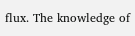flux. The knowledge of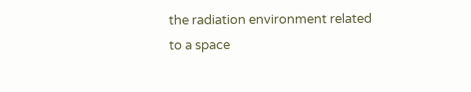the radiation environment related to a space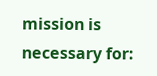mission is necessary for: